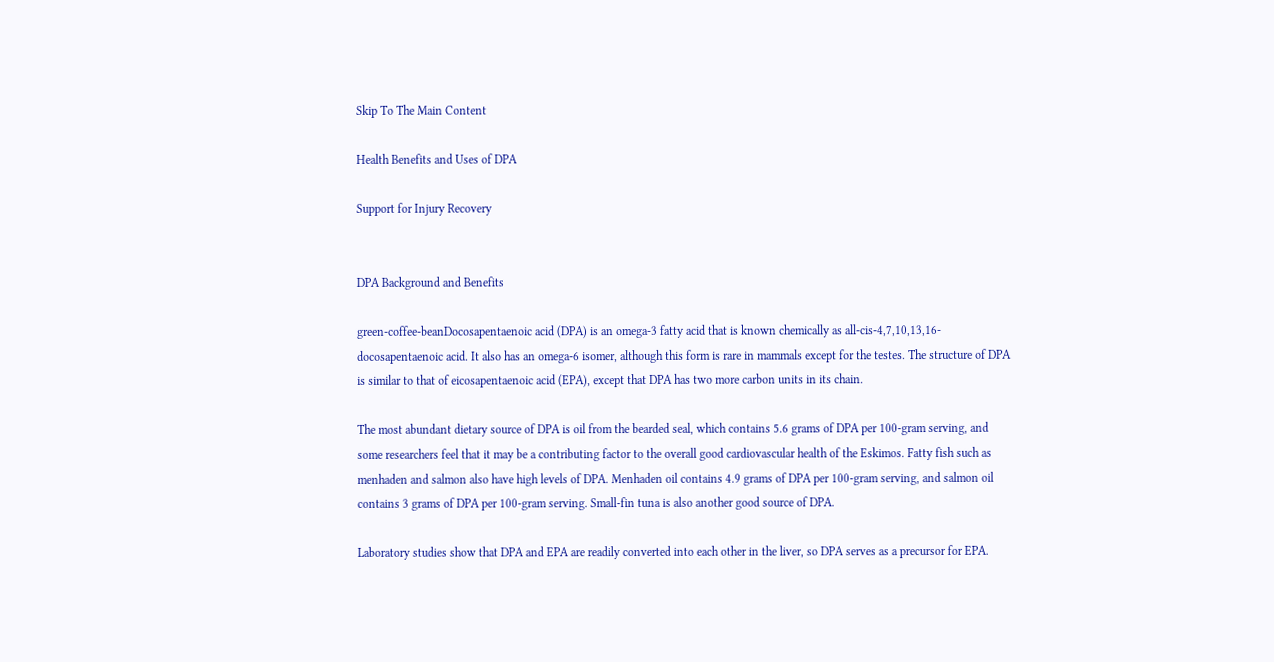Skip To The Main Content

Health Benefits and Uses of DPA

Support for Injury Recovery


DPA Background and Benefits

green-coffee-beanDocosapentaenoic acid (DPA) is an omega-3 fatty acid that is known chemically as all-cis-4,7,10,13,16-docosapentaenoic acid. It also has an omega-6 isomer, although this form is rare in mammals except for the testes. The structure of DPA is similar to that of eicosapentaenoic acid (EPA), except that DPA has two more carbon units in its chain.

The most abundant dietary source of DPA is oil from the bearded seal, which contains 5.6 grams of DPA per 100-gram serving, and some researchers feel that it may be a contributing factor to the overall good cardiovascular health of the Eskimos. Fatty fish such as menhaden and salmon also have high levels of DPA. Menhaden oil contains 4.9 grams of DPA per 100-gram serving, and salmon oil contains 3 grams of DPA per 100-gram serving. Small-fin tuna is also another good source of DPA.

Laboratory studies show that DPA and EPA are readily converted into each other in the liver, so DPA serves as a precursor for EPA.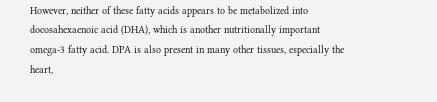However, neither of these fatty acids appears to be metabolized into docosahexaenoic acid (DHA), which is another nutritionally important omega-3 fatty acid. DPA is also present in many other tissues, especially the heart,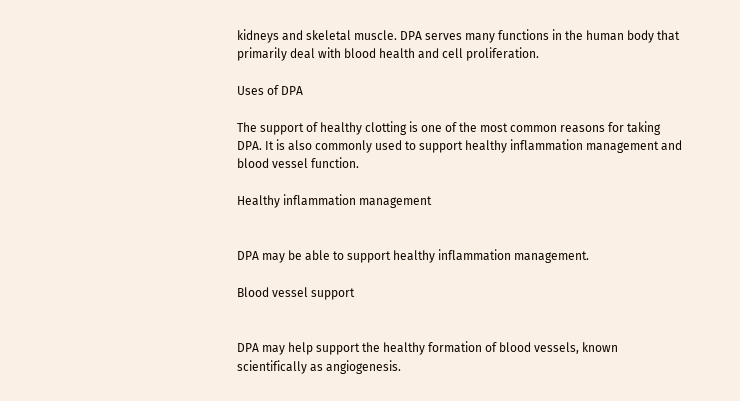kidneys and skeletal muscle. DPA serves many functions in the human body that primarily deal with blood health and cell proliferation.

Uses of DPA

The support of healthy clotting is one of the most common reasons for taking DPA. It is also commonly used to support healthy inflammation management and blood vessel function.

Healthy inflammation management


DPA may be able to support healthy inflammation management.

Blood vessel support


DPA may help support the healthy formation of blood vessels, known scientifically as angiogenesis.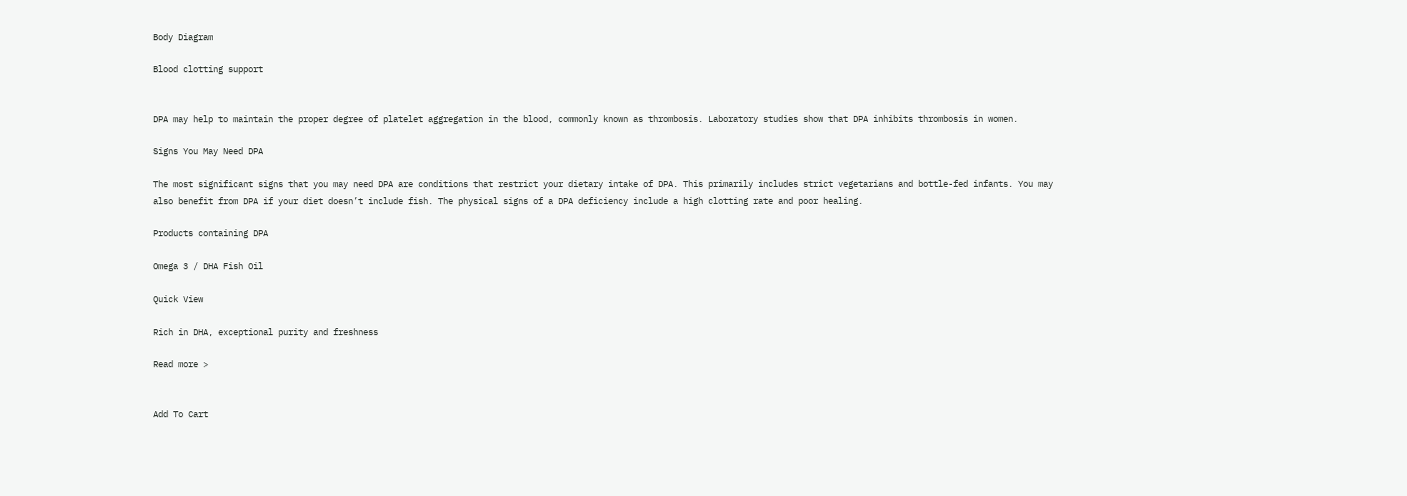Body Diagram

Blood clotting support


DPA may help to maintain the proper degree of platelet aggregation in the blood, commonly known as thrombosis. Laboratory studies show that DPA inhibits thrombosis in women.

Signs You May Need DPA

The most significant signs that you may need DPA are conditions that restrict your dietary intake of DPA. This primarily includes strict vegetarians and bottle-fed infants. You may also benefit from DPA if your diet doesn’t include fish. The physical signs of a DPA deficiency include a high clotting rate and poor healing.

Products containing DPA

Omega 3 / DHA Fish Oil

Quick View

Rich in DHA, exceptional purity and freshness

Read more >


Add To Cart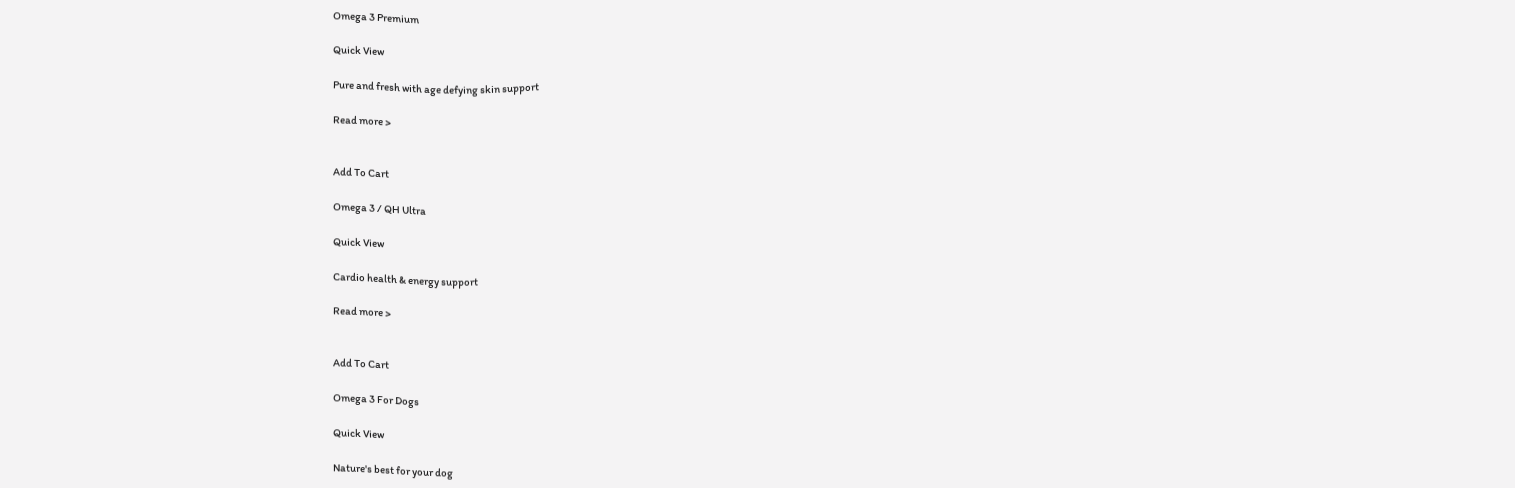Omega 3 Premium

Quick View

Pure and fresh with age defying skin support

Read more >


Add To Cart

Omega 3 / QH Ultra

Quick View

Cardio health & energy support

Read more >


Add To Cart

Omega 3 For Dogs

Quick View

Nature's best for your dog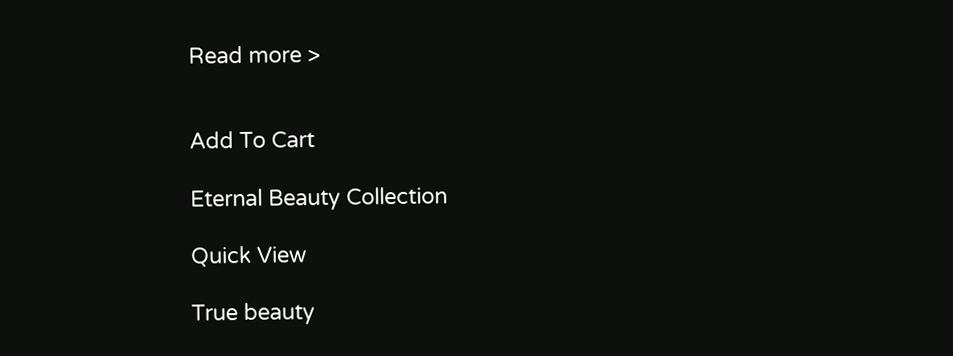Read more >


Add To Cart

Eternal Beauty Collection

Quick View

True beauty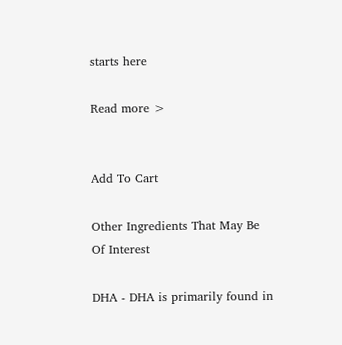starts here

Read more >


Add To Cart

Other Ingredients That May Be Of Interest

DHA - DHA is primarily found in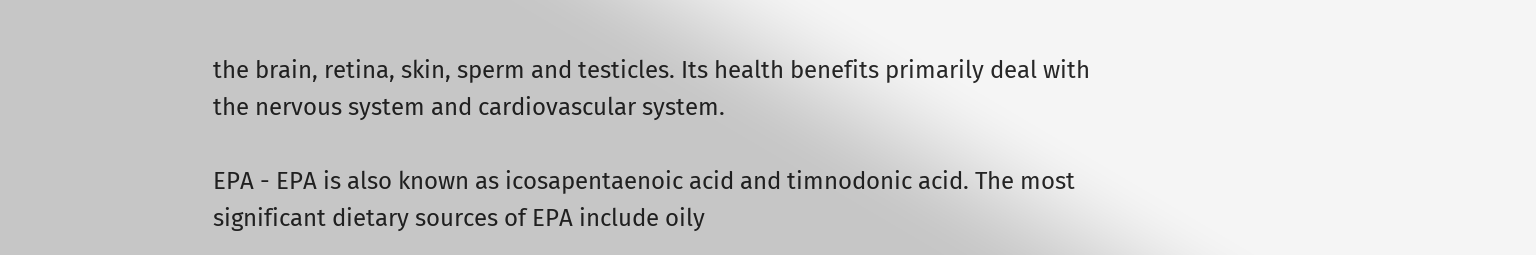the brain, retina, skin, sperm and testicles. Its health benefits primarily deal with the nervous system and cardiovascular system.

EPA - EPA is also known as icosapentaenoic acid and timnodonic acid. The most significant dietary sources of EPA include oily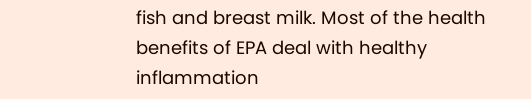fish and breast milk. Most of the health benefits of EPA deal with healthy inflammation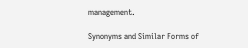management.

Synonyms and Similar Forms of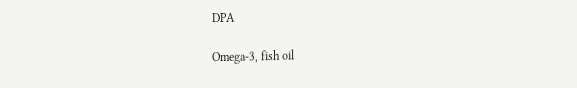DPA

Omega-3, fish oil